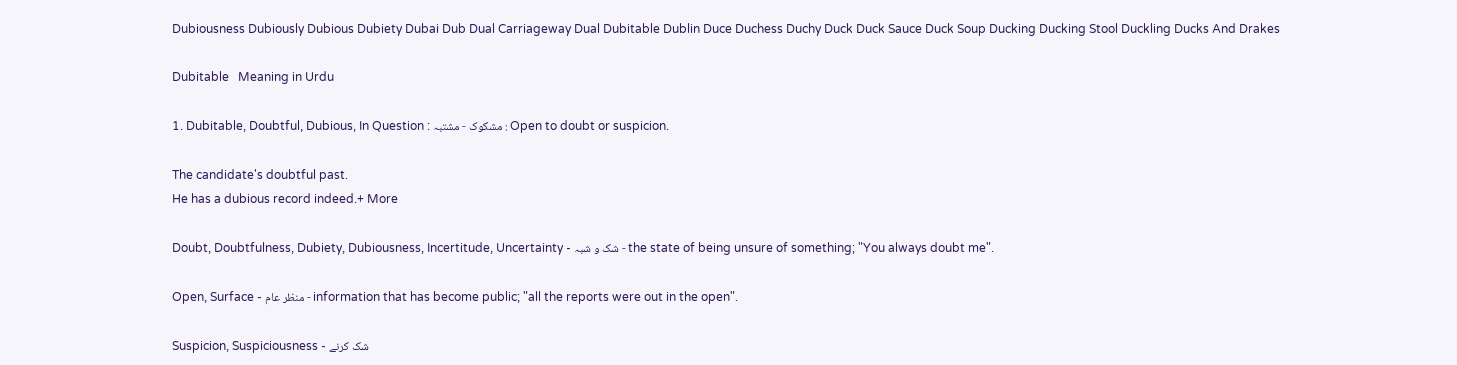Dubiousness Dubiously Dubious Dubiety Dubai Dub Dual Carriageway Dual Dubitable Dublin Duce Duchess Duchy Duck Duck Sauce Duck Soup Ducking Ducking Stool Duckling Ducks And Drakes

Dubitable   Meaning in Urdu

1. Dubitable, Doubtful, Dubious, In Question : مشکوک - مشتبہ : Open to doubt or suspicion.

The candidate's doubtful past.
He has a dubious record indeed.+ More

Doubt, Doubtfulness, Dubiety, Dubiousness, Incertitude, Uncertainty - شک و شبہ - the state of being unsure of something; "You always doubt me".

Open, Surface - منظر عام - information that has become public; "all the reports were out in the open".

Suspicion, Suspiciousness - شک کرنے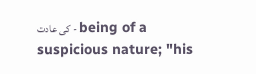کی عادت - being of a suspicious nature; "his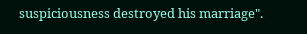suspiciousness destroyed his marriage".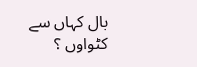بال کہاں سے کٹواوں ؟